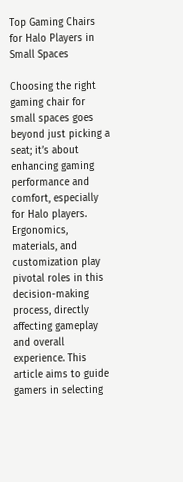Top Gaming Chairs for Halo Players in Small Spaces

Choosing the right gaming chair for small spaces goes beyond just picking a seat; it’s about enhancing gaming performance and comfort, especially for Halo players. Ergonomics, materials, and customization play pivotal roles in this decision-making process, directly affecting gameplay and overall experience. This article aims to guide gamers in selecting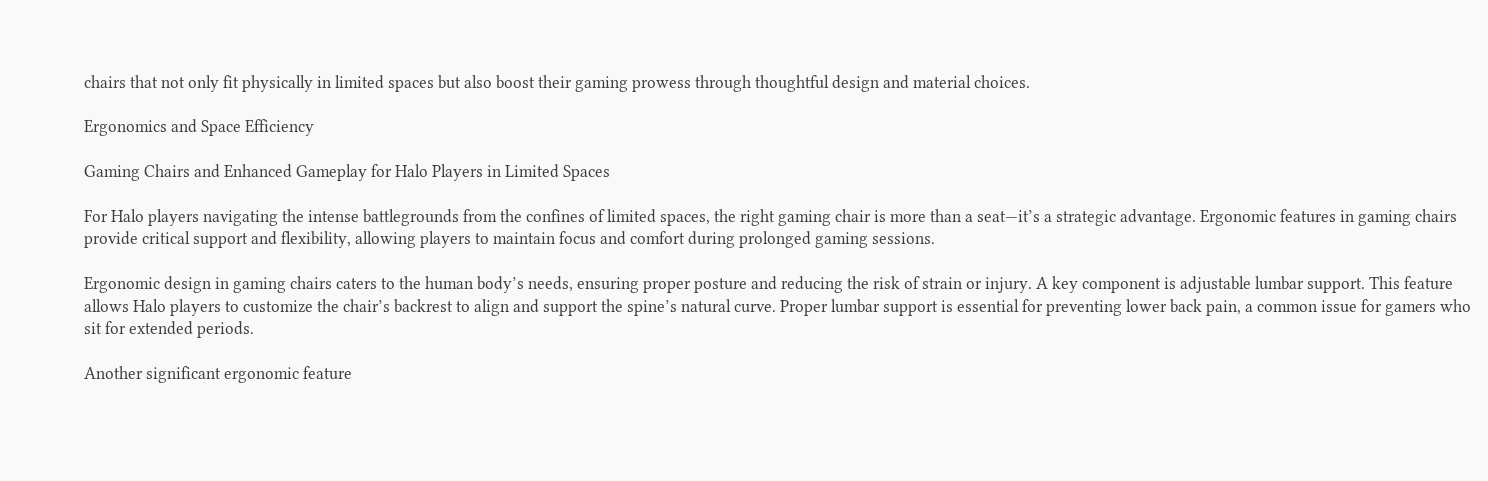chairs that not only fit physically in limited spaces but also boost their gaming prowess through thoughtful design and material choices.

Ergonomics and Space Efficiency

Gaming Chairs and Enhanced Gameplay for Halo Players in Limited Spaces

For Halo players navigating the intense battlegrounds from the confines of limited spaces, the right gaming chair is more than a seat—it’s a strategic advantage. Ergonomic features in gaming chairs provide critical support and flexibility, allowing players to maintain focus and comfort during prolonged gaming sessions.

Ergonomic design in gaming chairs caters to the human body’s needs, ensuring proper posture and reducing the risk of strain or injury. A key component is adjustable lumbar support. This feature allows Halo players to customize the chair’s backrest to align and support the spine’s natural curve. Proper lumbar support is essential for preventing lower back pain, a common issue for gamers who sit for extended periods.

Another significant ergonomic feature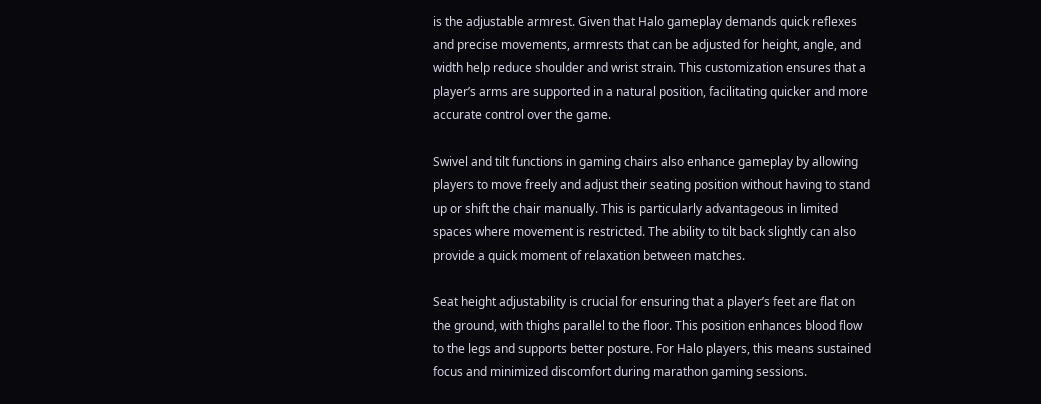is the adjustable armrest. Given that Halo gameplay demands quick reflexes and precise movements, armrests that can be adjusted for height, angle, and width help reduce shoulder and wrist strain. This customization ensures that a player’s arms are supported in a natural position, facilitating quicker and more accurate control over the game.

Swivel and tilt functions in gaming chairs also enhance gameplay by allowing players to move freely and adjust their seating position without having to stand up or shift the chair manually. This is particularly advantageous in limited spaces where movement is restricted. The ability to tilt back slightly can also provide a quick moment of relaxation between matches.

Seat height adjustability is crucial for ensuring that a player’s feet are flat on the ground, with thighs parallel to the floor. This position enhances blood flow to the legs and supports better posture. For Halo players, this means sustained focus and minimized discomfort during marathon gaming sessions.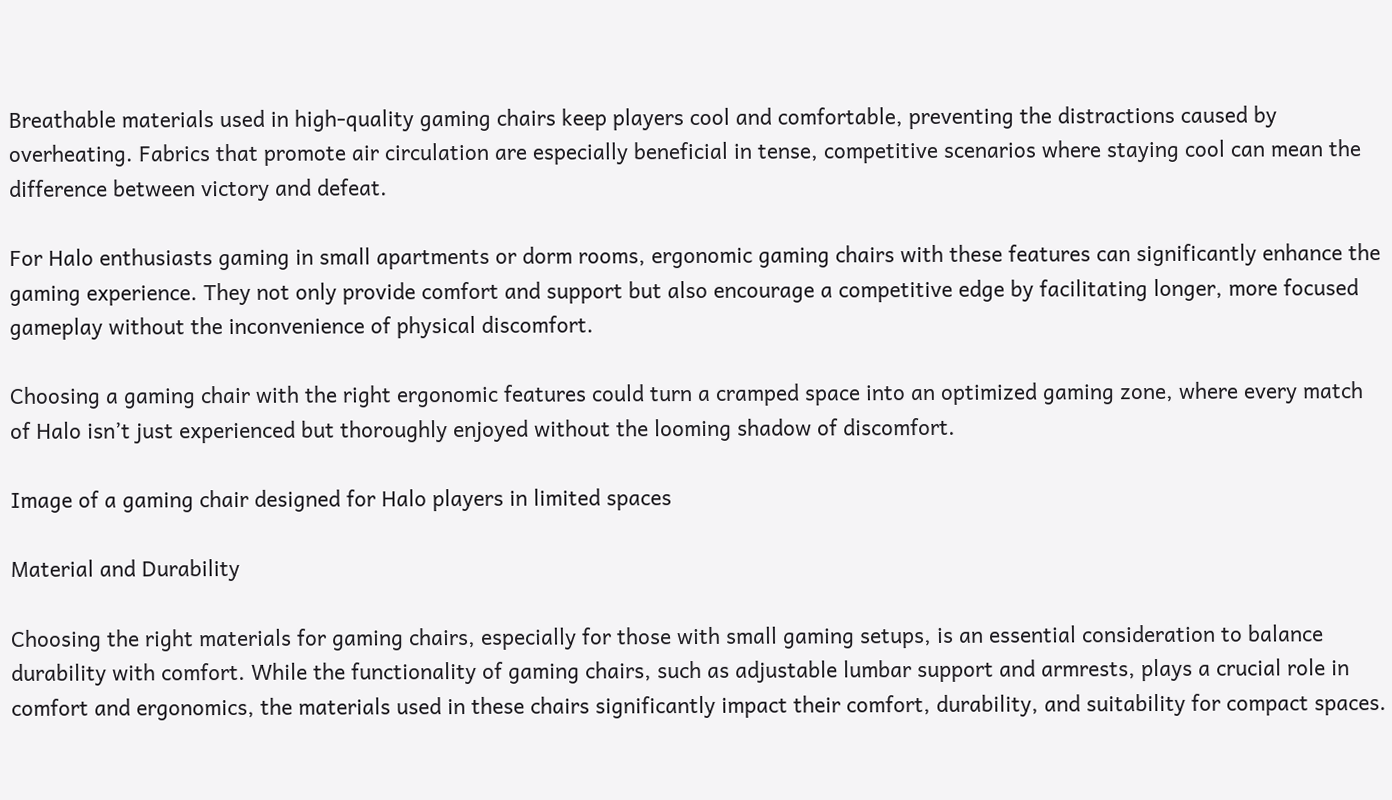Breathable materials used in high-quality gaming chairs keep players cool and comfortable, preventing the distractions caused by overheating. Fabrics that promote air circulation are especially beneficial in tense, competitive scenarios where staying cool can mean the difference between victory and defeat.

For Halo enthusiasts gaming in small apartments or dorm rooms, ergonomic gaming chairs with these features can significantly enhance the gaming experience. They not only provide comfort and support but also encourage a competitive edge by facilitating longer, more focused gameplay without the inconvenience of physical discomfort.

Choosing a gaming chair with the right ergonomic features could turn a cramped space into an optimized gaming zone, where every match of Halo isn’t just experienced but thoroughly enjoyed without the looming shadow of discomfort.

Image of a gaming chair designed for Halo players in limited spaces

Material and Durability

Choosing the right materials for gaming chairs, especially for those with small gaming setups, is an essential consideration to balance durability with comfort. While the functionality of gaming chairs, such as adjustable lumbar support and armrests, plays a crucial role in comfort and ergonomics, the materials used in these chairs significantly impact their comfort, durability, and suitability for compact spaces.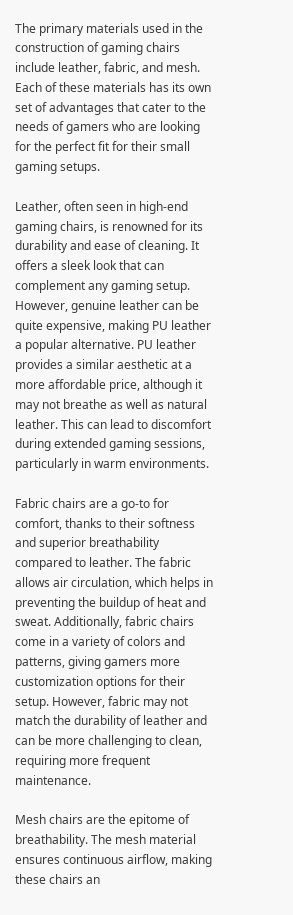The primary materials used in the construction of gaming chairs include leather, fabric, and mesh. Each of these materials has its own set of advantages that cater to the needs of gamers who are looking for the perfect fit for their small gaming setups.

Leather, often seen in high-end gaming chairs, is renowned for its durability and ease of cleaning. It offers a sleek look that can complement any gaming setup. However, genuine leather can be quite expensive, making PU leather a popular alternative. PU leather provides a similar aesthetic at a more affordable price, although it may not breathe as well as natural leather. This can lead to discomfort during extended gaming sessions, particularly in warm environments.

Fabric chairs are a go-to for comfort, thanks to their softness and superior breathability compared to leather. The fabric allows air circulation, which helps in preventing the buildup of heat and sweat. Additionally, fabric chairs come in a variety of colors and patterns, giving gamers more customization options for their setup. However, fabric may not match the durability of leather and can be more challenging to clean, requiring more frequent maintenance.

Mesh chairs are the epitome of breathability. The mesh material ensures continuous airflow, making these chairs an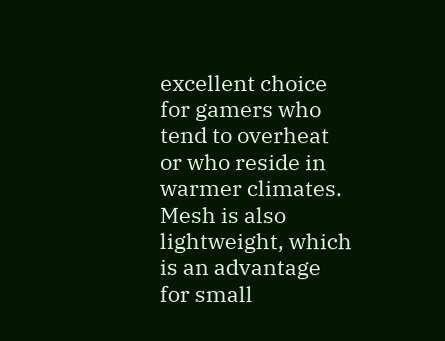excellent choice for gamers who tend to overheat or who reside in warmer climates. Mesh is also lightweight, which is an advantage for small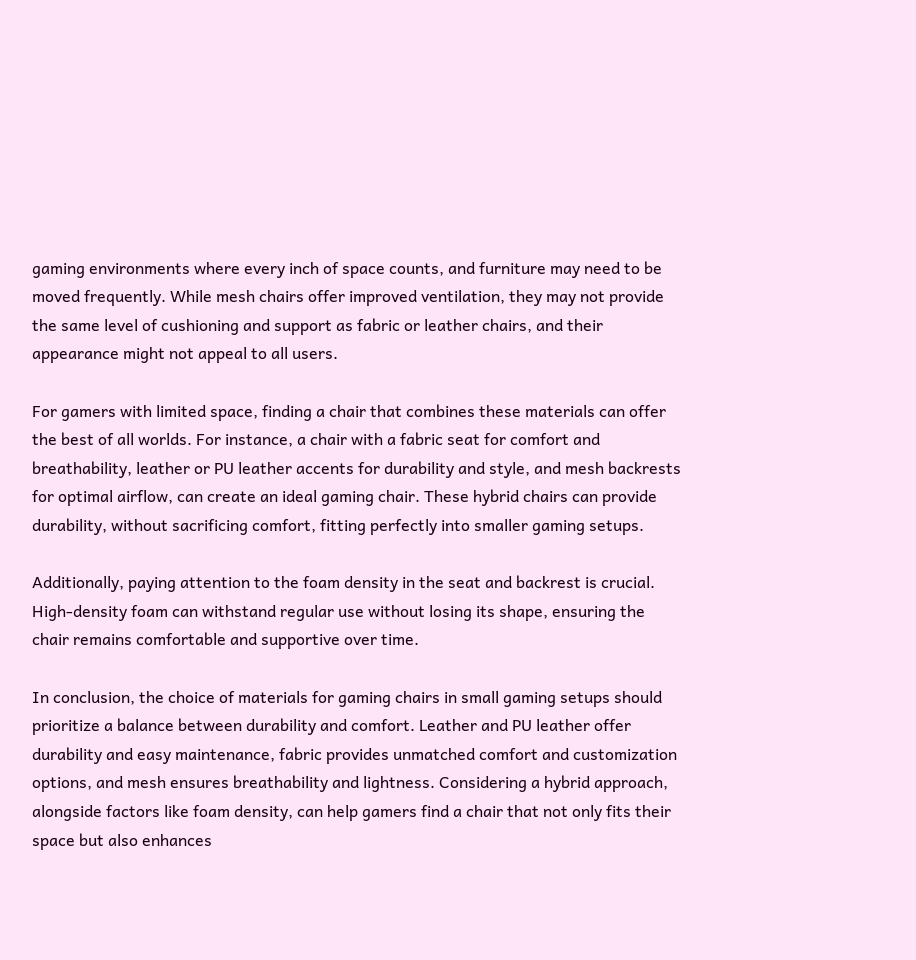gaming environments where every inch of space counts, and furniture may need to be moved frequently. While mesh chairs offer improved ventilation, they may not provide the same level of cushioning and support as fabric or leather chairs, and their appearance might not appeal to all users.

For gamers with limited space, finding a chair that combines these materials can offer the best of all worlds. For instance, a chair with a fabric seat for comfort and breathability, leather or PU leather accents for durability and style, and mesh backrests for optimal airflow, can create an ideal gaming chair. These hybrid chairs can provide durability, without sacrificing comfort, fitting perfectly into smaller gaming setups.

Additionally, paying attention to the foam density in the seat and backrest is crucial. High-density foam can withstand regular use without losing its shape, ensuring the chair remains comfortable and supportive over time.

In conclusion, the choice of materials for gaming chairs in small gaming setups should prioritize a balance between durability and comfort. Leather and PU leather offer durability and easy maintenance, fabric provides unmatched comfort and customization options, and mesh ensures breathability and lightness. Considering a hybrid approach, alongside factors like foam density, can help gamers find a chair that not only fits their space but also enhances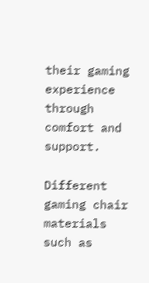their gaming experience through comfort and support.

Different gaming chair materials such as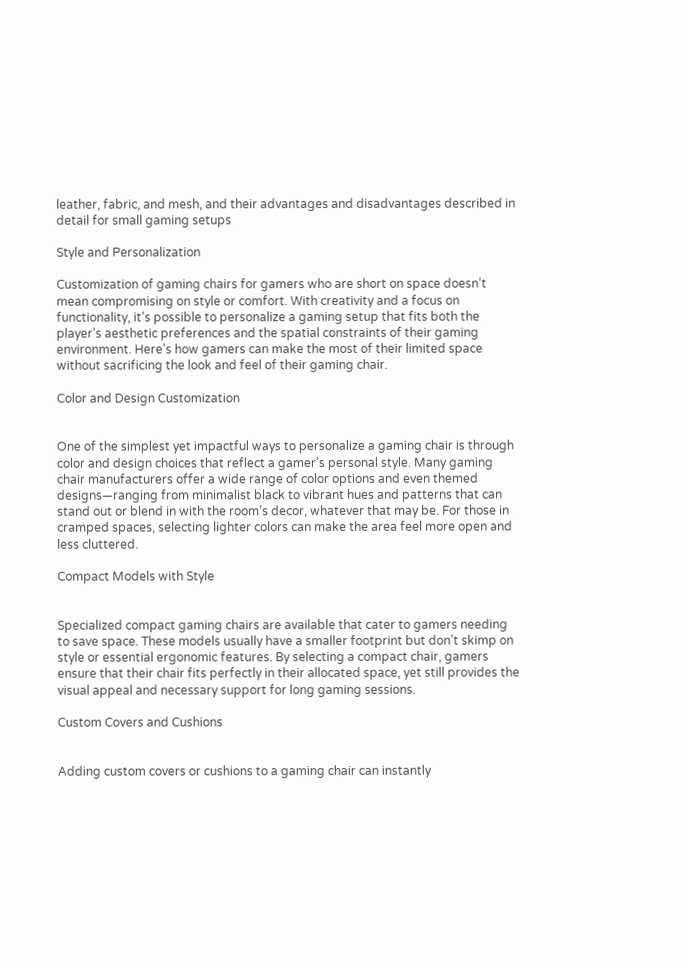leather, fabric, and mesh, and their advantages and disadvantages described in detail for small gaming setups

Style and Personalization

Customization of gaming chairs for gamers who are short on space doesn’t mean compromising on style or comfort. With creativity and a focus on functionality, it’s possible to personalize a gaming setup that fits both the player’s aesthetic preferences and the spatial constraints of their gaming environment. Here’s how gamers can make the most of their limited space without sacrificing the look and feel of their gaming chair.

Color and Design Customization


One of the simplest yet impactful ways to personalize a gaming chair is through color and design choices that reflect a gamer’s personal style. Many gaming chair manufacturers offer a wide range of color options and even themed designs—ranging from minimalist black to vibrant hues and patterns that can stand out or blend in with the room’s decor, whatever that may be. For those in cramped spaces, selecting lighter colors can make the area feel more open and less cluttered.

Compact Models with Style


Specialized compact gaming chairs are available that cater to gamers needing to save space. These models usually have a smaller footprint but don’t skimp on style or essential ergonomic features. By selecting a compact chair, gamers ensure that their chair fits perfectly in their allocated space, yet still provides the visual appeal and necessary support for long gaming sessions.

Custom Covers and Cushions


Adding custom covers or cushions to a gaming chair can instantly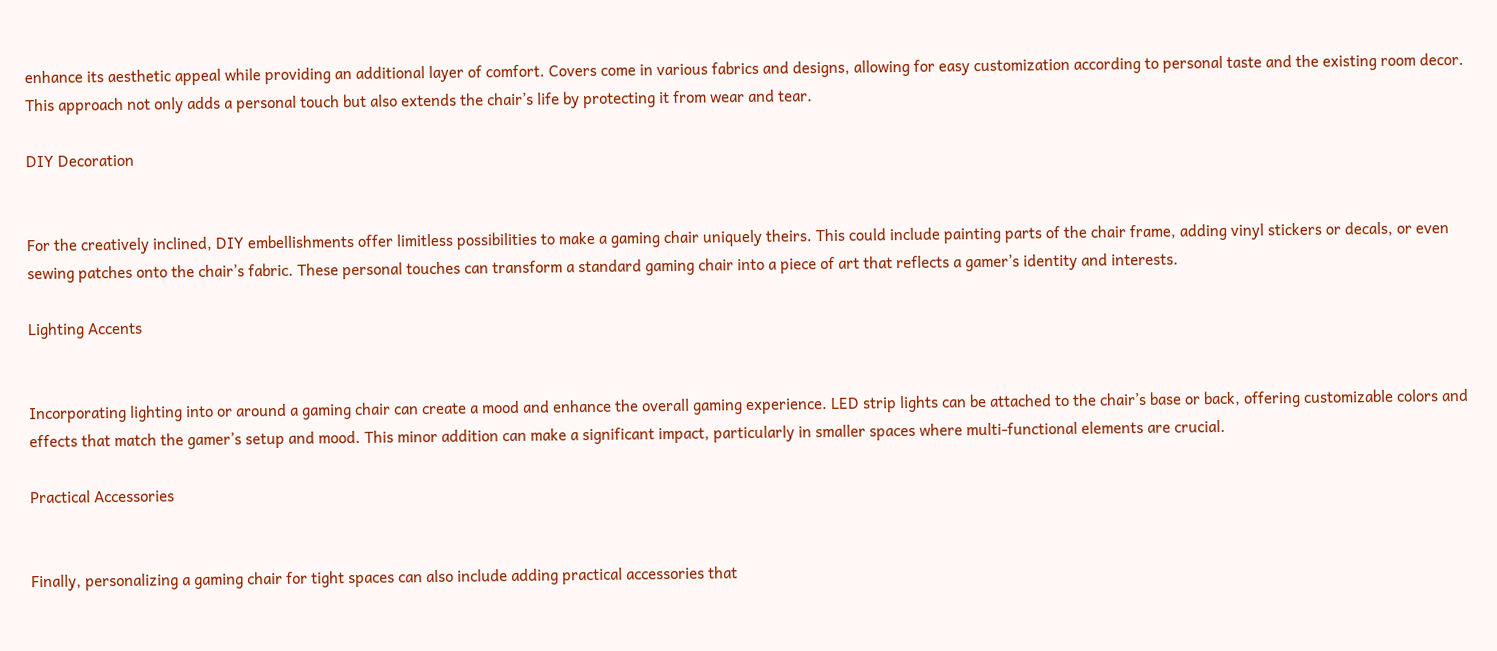enhance its aesthetic appeal while providing an additional layer of comfort. Covers come in various fabrics and designs, allowing for easy customization according to personal taste and the existing room decor. This approach not only adds a personal touch but also extends the chair’s life by protecting it from wear and tear.

DIY Decoration


For the creatively inclined, DIY embellishments offer limitless possibilities to make a gaming chair uniquely theirs. This could include painting parts of the chair frame, adding vinyl stickers or decals, or even sewing patches onto the chair’s fabric. These personal touches can transform a standard gaming chair into a piece of art that reflects a gamer’s identity and interests.

Lighting Accents


Incorporating lighting into or around a gaming chair can create a mood and enhance the overall gaming experience. LED strip lights can be attached to the chair’s base or back, offering customizable colors and effects that match the gamer’s setup and mood. This minor addition can make a significant impact, particularly in smaller spaces where multi-functional elements are crucial.

Practical Accessories


Finally, personalizing a gaming chair for tight spaces can also include adding practical accessories that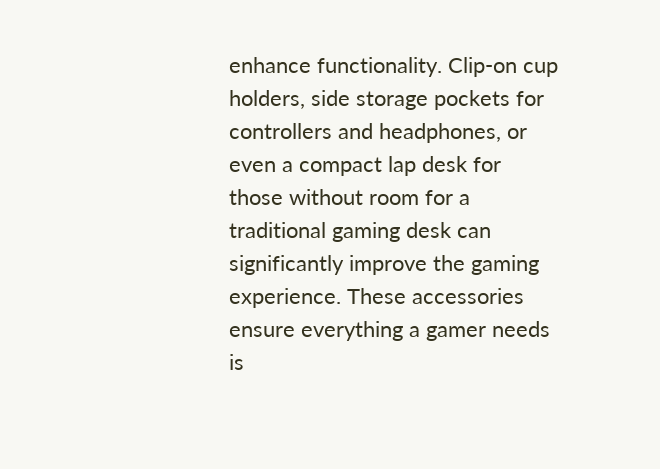enhance functionality. Clip-on cup holders, side storage pockets for controllers and headphones, or even a compact lap desk for those without room for a traditional gaming desk can significantly improve the gaming experience. These accessories ensure everything a gamer needs is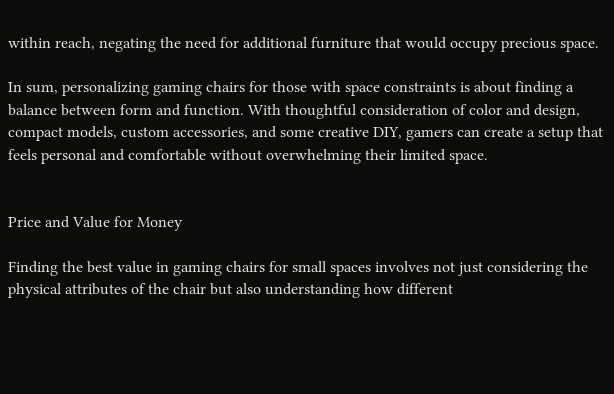within reach, negating the need for additional furniture that would occupy precious space.

In sum, personalizing gaming chairs for those with space constraints is about finding a balance between form and function. With thoughtful consideration of color and design, compact models, custom accessories, and some creative DIY, gamers can create a setup that feels personal and comfortable without overwhelming their limited space.


Price and Value for Money

Finding the best value in gaming chairs for small spaces involves not just considering the physical attributes of the chair but also understanding how different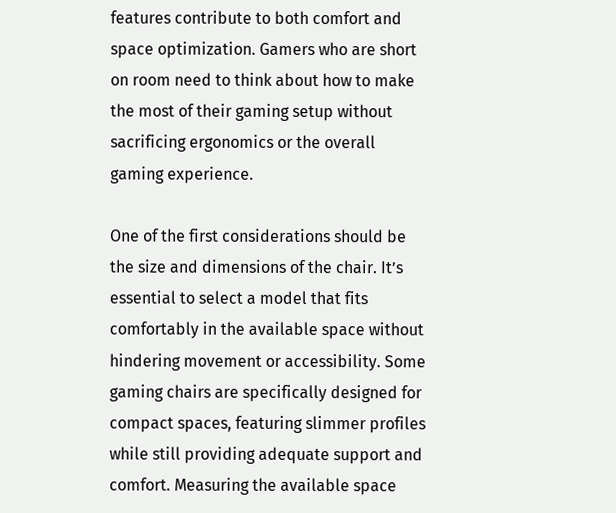features contribute to both comfort and space optimization. Gamers who are short on room need to think about how to make the most of their gaming setup without sacrificing ergonomics or the overall gaming experience.

One of the first considerations should be the size and dimensions of the chair. It’s essential to select a model that fits comfortably in the available space without hindering movement or accessibility. Some gaming chairs are specifically designed for compact spaces, featuring slimmer profiles while still providing adequate support and comfort. Measuring the available space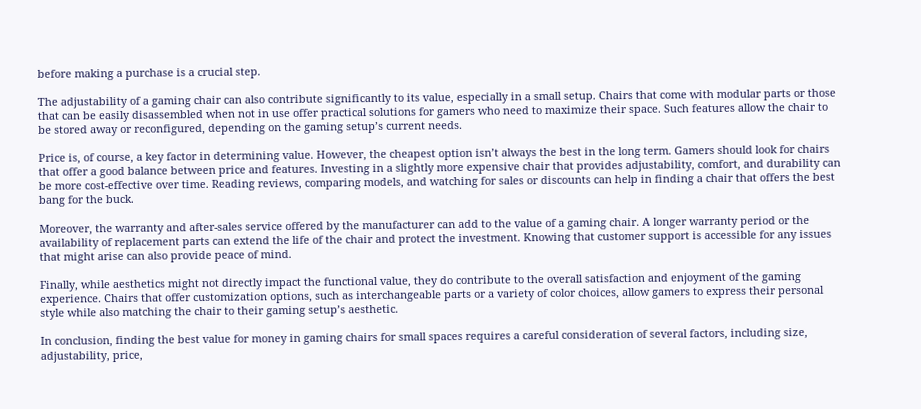before making a purchase is a crucial step.

The adjustability of a gaming chair can also contribute significantly to its value, especially in a small setup. Chairs that come with modular parts or those that can be easily disassembled when not in use offer practical solutions for gamers who need to maximize their space. Such features allow the chair to be stored away or reconfigured, depending on the gaming setup’s current needs.

Price is, of course, a key factor in determining value. However, the cheapest option isn’t always the best in the long term. Gamers should look for chairs that offer a good balance between price and features. Investing in a slightly more expensive chair that provides adjustability, comfort, and durability can be more cost-effective over time. Reading reviews, comparing models, and watching for sales or discounts can help in finding a chair that offers the best bang for the buck.

Moreover, the warranty and after-sales service offered by the manufacturer can add to the value of a gaming chair. A longer warranty period or the availability of replacement parts can extend the life of the chair and protect the investment. Knowing that customer support is accessible for any issues that might arise can also provide peace of mind.

Finally, while aesthetics might not directly impact the functional value, they do contribute to the overall satisfaction and enjoyment of the gaming experience. Chairs that offer customization options, such as interchangeable parts or a variety of color choices, allow gamers to express their personal style while also matching the chair to their gaming setup’s aesthetic.

In conclusion, finding the best value for money in gaming chairs for small spaces requires a careful consideration of several factors, including size, adjustability, price,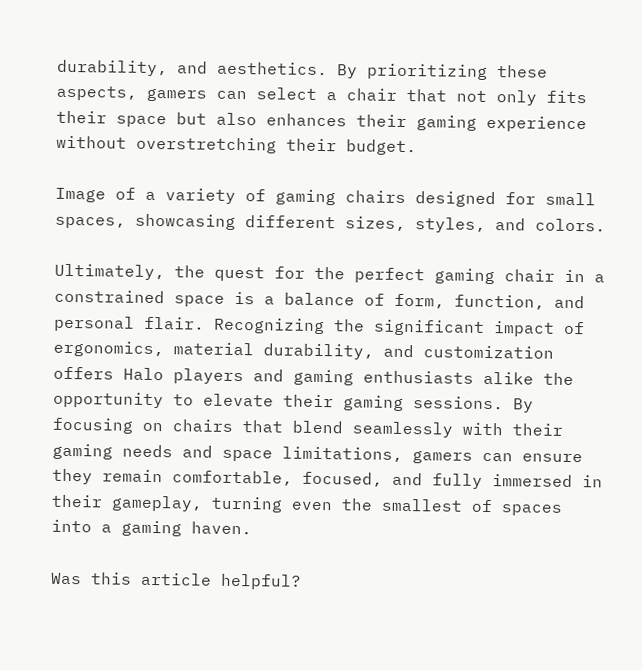durability, and aesthetics. By prioritizing these aspects, gamers can select a chair that not only fits their space but also enhances their gaming experience without overstretching their budget.

Image of a variety of gaming chairs designed for small spaces, showcasing different sizes, styles, and colors.

Ultimately, the quest for the perfect gaming chair in a constrained space is a balance of form, function, and personal flair. Recognizing the significant impact of ergonomics, material durability, and customization offers Halo players and gaming enthusiasts alike the opportunity to elevate their gaming sessions. By focusing on chairs that blend seamlessly with their gaming needs and space limitations, gamers can ensure they remain comfortable, focused, and fully immersed in their gameplay, turning even the smallest of spaces into a gaming haven.

Was this article helpful?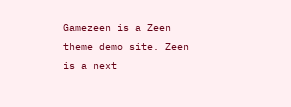Gamezeen is a Zeen theme demo site. Zeen is a next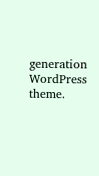generation WordPress theme.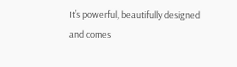It’s powerful, beautifully designed and comes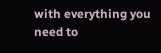with everything you need to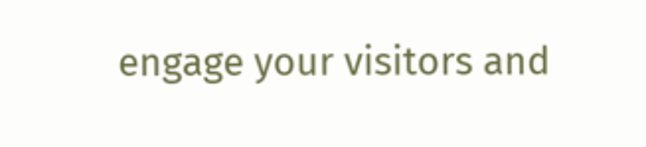engage your visitors and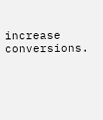increase conversions.